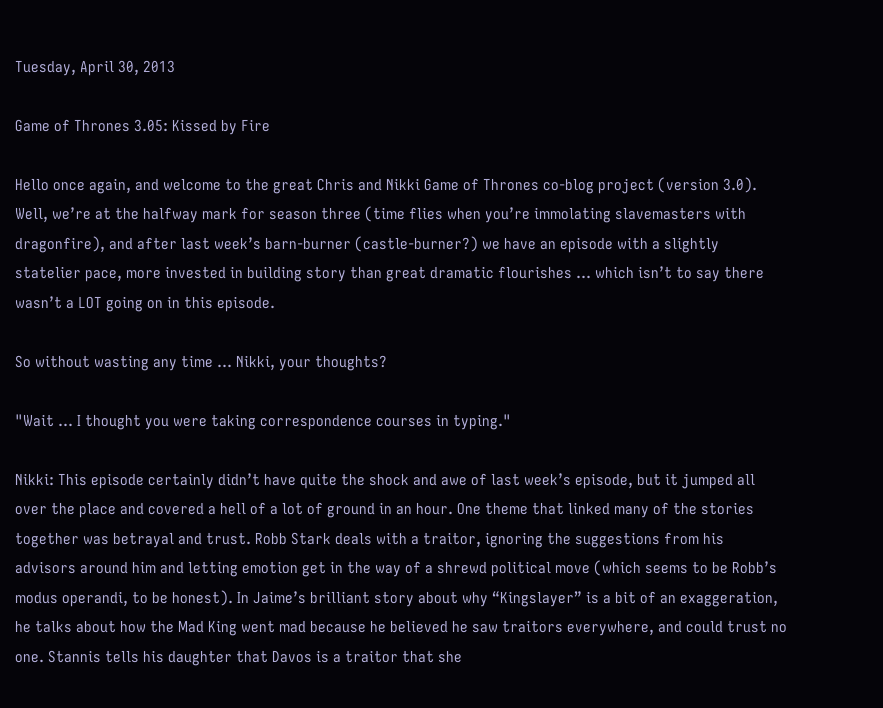Tuesday, April 30, 2013

Game of Thrones 3.05: Kissed by Fire

Hello once again, and welcome to the great Chris and Nikki Game of Thrones co-blog project (version 3.0). Well, we’re at the halfway mark for season three (time flies when you’re immolating slavemasters with dragonfire), and after last week’s barn-burner (castle-burner?) we have an episode with a slightly statelier pace, more invested in building story than great dramatic flourishes … which isn’t to say there wasn’t a LOT going on in this episode.

So without wasting any time … Nikki, your thoughts?

"Wait ... I thought you were taking correspondence courses in typing."

Nikki: This episode certainly didn’t have quite the shock and awe of last week’s episode, but it jumped all over the place and covered a hell of a lot of ground in an hour. One theme that linked many of the stories together was betrayal and trust. Robb Stark deals with a traitor, ignoring the suggestions from his advisors around him and letting emotion get in the way of a shrewd political move (which seems to be Robb’s modus operandi, to be honest). In Jaime’s brilliant story about why “Kingslayer” is a bit of an exaggeration, he talks about how the Mad King went mad because he believed he saw traitors everywhere, and could trust no one. Stannis tells his daughter that Davos is a traitor that she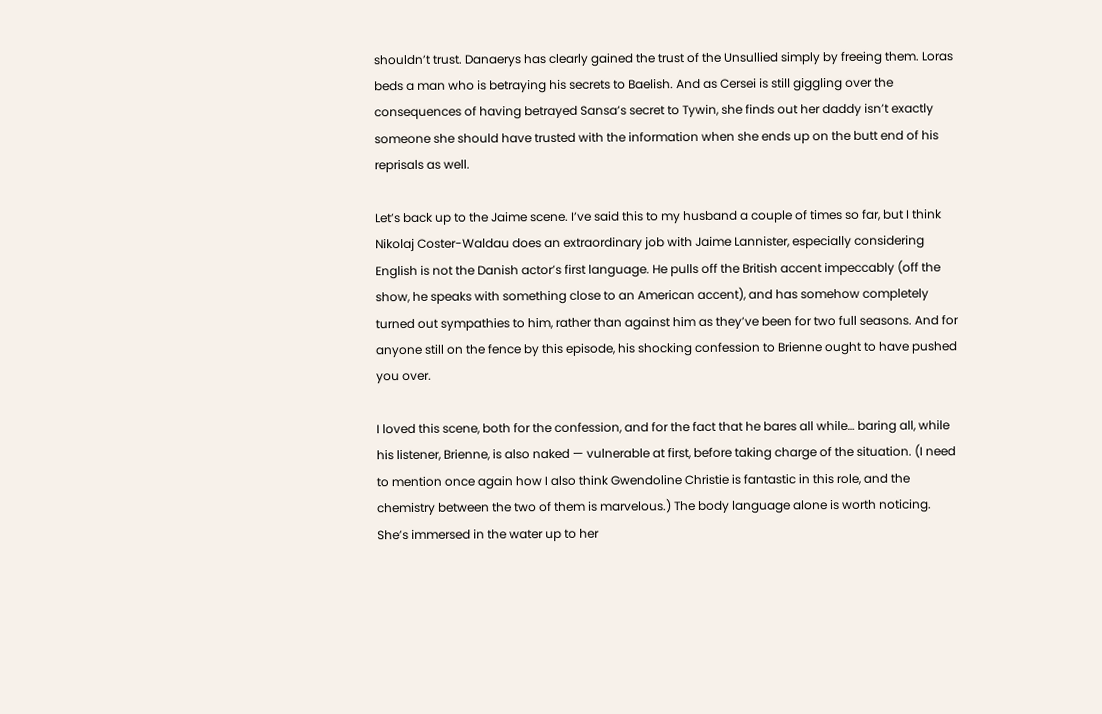shouldn’t trust. Danaerys has clearly gained the trust of the Unsullied simply by freeing them. Loras beds a man who is betraying his secrets to Baelish. And as Cersei is still giggling over the consequences of having betrayed Sansa’s secret to Tywin, she finds out her daddy isn’t exactly someone she should have trusted with the information when she ends up on the butt end of his reprisals as well.

Let’s back up to the Jaime scene. I’ve said this to my husband a couple of times so far, but I think Nikolaj Coster-Waldau does an extraordinary job with Jaime Lannister, especially considering English is not the Danish actor’s first language. He pulls off the British accent impeccably (off the show, he speaks with something close to an American accent), and has somehow completely turned out sympathies to him, rather than against him as they’ve been for two full seasons. And for anyone still on the fence by this episode, his shocking confession to Brienne ought to have pushed you over.

I loved this scene, both for the confession, and for the fact that he bares all while… baring all, while his listener, Brienne, is also naked — vulnerable at first, before taking charge of the situation. (I need to mention once again how I also think Gwendoline Christie is fantastic in this role, and the chemistry between the two of them is marvelous.) The body language alone is worth noticing. She’s immersed in the water up to her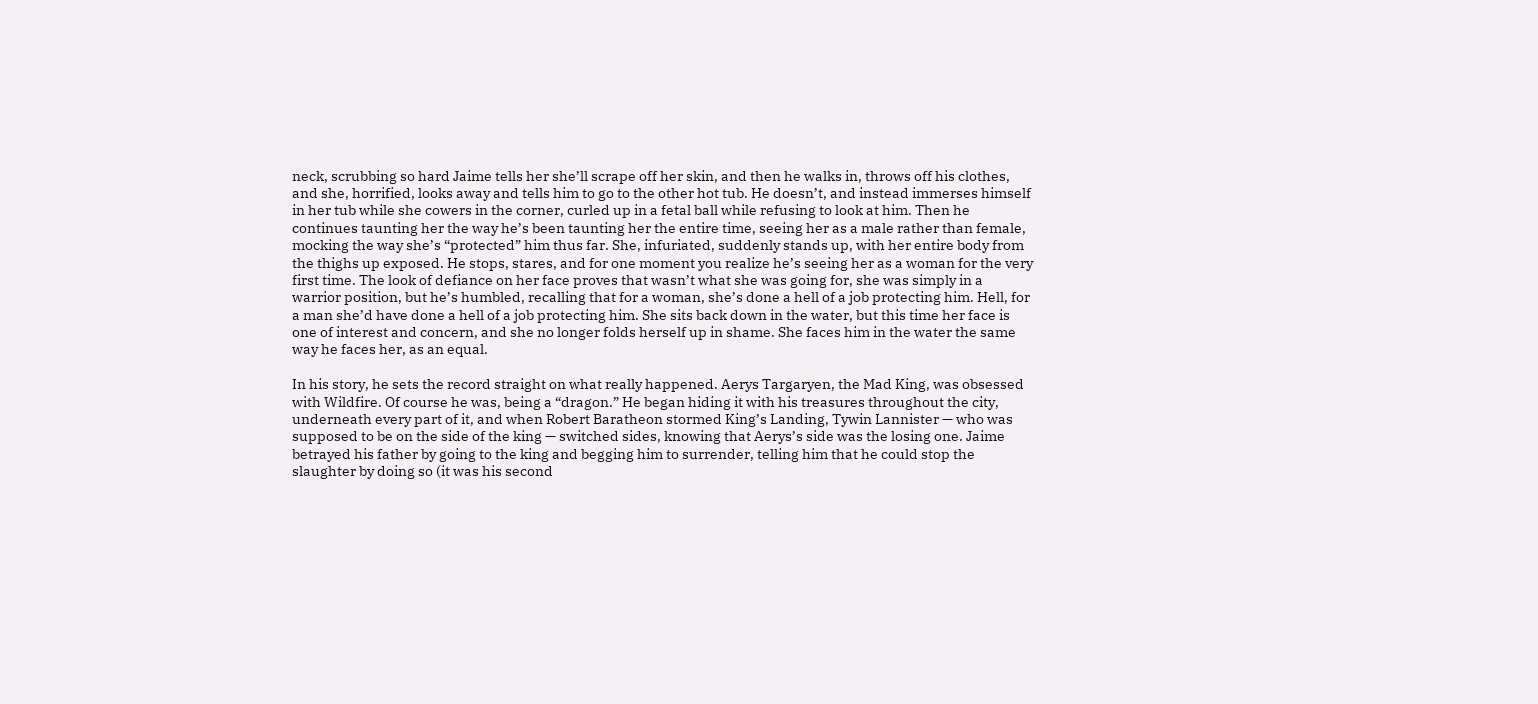neck, scrubbing so hard Jaime tells her she’ll scrape off her skin, and then he walks in, throws off his clothes, and she, horrified, looks away and tells him to go to the other hot tub. He doesn’t, and instead immerses himself in her tub while she cowers in the corner, curled up in a fetal ball while refusing to look at him. Then he continues taunting her the way he’s been taunting her the entire time, seeing her as a male rather than female, mocking the way she’s “protected” him thus far. She, infuriated, suddenly stands up, with her entire body from the thighs up exposed. He stops, stares, and for one moment you realize he’s seeing her as a woman for the very first time. The look of defiance on her face proves that wasn’t what she was going for, she was simply in a warrior position, but he’s humbled, recalling that for a woman, she’s done a hell of a job protecting him. Hell, for a man she’d have done a hell of a job protecting him. She sits back down in the water, but this time her face is one of interest and concern, and she no longer folds herself up in shame. She faces him in the water the same way he faces her, as an equal.

In his story, he sets the record straight on what really happened. Aerys Targaryen, the Mad King, was obsessed with Wildfire. Of course he was, being a “dragon.” He began hiding it with his treasures throughout the city, underneath every part of it, and when Robert Baratheon stormed King’s Landing, Tywin Lannister — who was supposed to be on the side of the king — switched sides, knowing that Aerys’s side was the losing one. Jaime betrayed his father by going to the king and begging him to surrender, telling him that he could stop the slaughter by doing so (it was his second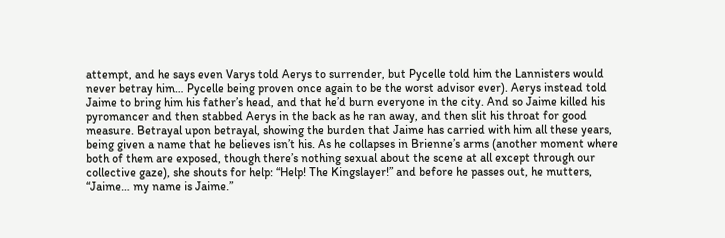attempt, and he says even Varys told Aerys to surrender, but Pycelle told him the Lannisters would never betray him… Pycelle being proven once again to be the worst advisor ever). Aerys instead told Jaime to bring him his father’s head, and that he’d burn everyone in the city. And so Jaime killed his pyromancer and then stabbed Aerys in the back as he ran away, and then slit his throat for good measure. Betrayal upon betrayal, showing the burden that Jaime has carried with him all these years, being given a name that he believes isn’t his. As he collapses in Brienne’s arms (another moment where both of them are exposed, though there’s nothing sexual about the scene at all except through our collective gaze), she shouts for help: “Help! The Kingslayer!” and before he passes out, he mutters, “Jaime… my name is Jaime.”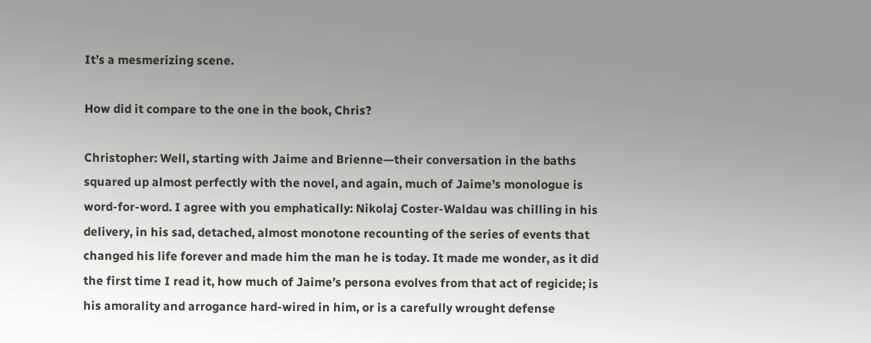It’s a mesmerizing scene.

How did it compare to the one in the book, Chris?

Christopher: Well, starting with Jaime and Brienne—their conversation in the baths squared up almost perfectly with the novel, and again, much of Jaime’s monologue is word-for-word. I agree with you emphatically: Nikolaj Coster-Waldau was chilling in his delivery, in his sad, detached, almost monotone recounting of the series of events that changed his life forever and made him the man he is today. It made me wonder, as it did the first time I read it, how much of Jaime’s persona evolves from that act of regicide; is his amorality and arrogance hard-wired in him, or is a carefully wrought defense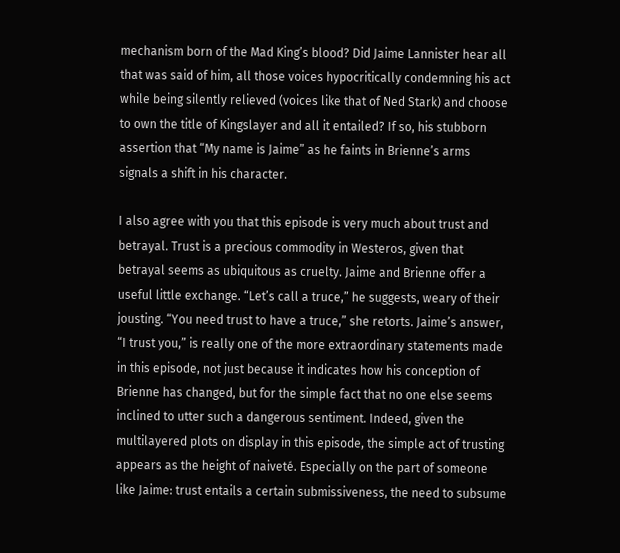mechanism born of the Mad King’s blood? Did Jaime Lannister hear all that was said of him, all those voices hypocritically condemning his act while being silently relieved (voices like that of Ned Stark) and choose to own the title of Kingslayer and all it entailed? If so, his stubborn assertion that “My name is Jaime” as he faints in Brienne’s arms signals a shift in his character.

I also agree with you that this episode is very much about trust and betrayal. Trust is a precious commodity in Westeros, given that betrayal seems as ubiquitous as cruelty. Jaime and Brienne offer a useful little exchange. “Let’s call a truce,” he suggests, weary of their jousting. “You need trust to have a truce,” she retorts. Jaime’s answer, “I trust you,” is really one of the more extraordinary statements made in this episode, not just because it indicates how his conception of Brienne has changed, but for the simple fact that no one else seems inclined to utter such a dangerous sentiment. Indeed, given the multilayered plots on display in this episode, the simple act of trusting appears as the height of naiveté. Especially on the part of someone like Jaime: trust entails a certain submissiveness, the need to subsume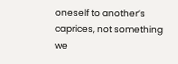oneself to another’s caprices, not something we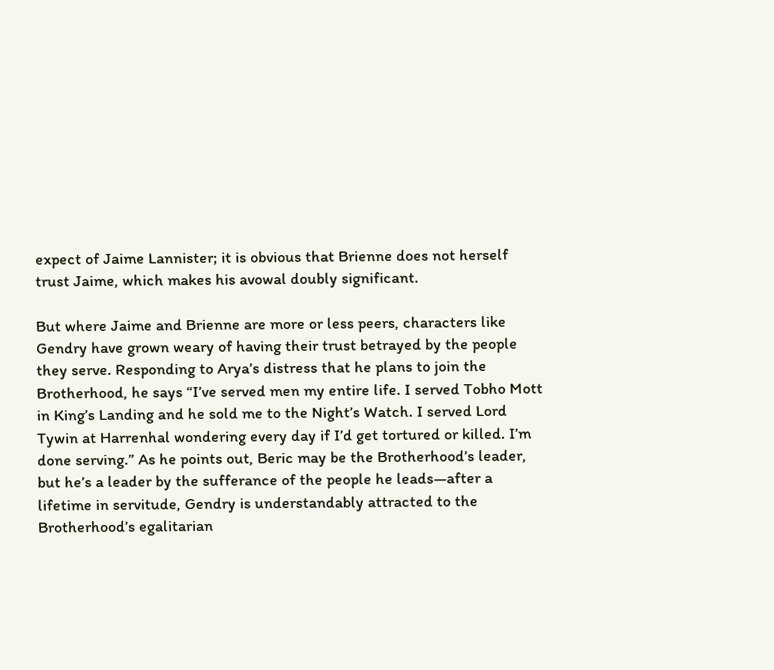expect of Jaime Lannister; it is obvious that Brienne does not herself trust Jaime, which makes his avowal doubly significant.

But where Jaime and Brienne are more or less peers, characters like Gendry have grown weary of having their trust betrayed by the people they serve. Responding to Arya’s distress that he plans to join the Brotherhood, he says “I’ve served men my entire life. I served Tobho Mott in King’s Landing and he sold me to the Night’s Watch. I served Lord Tywin at Harrenhal wondering every day if I’d get tortured or killed. I’m done serving.” As he points out, Beric may be the Brotherhood’s leader, but he’s a leader by the sufferance of the people he leads—after a lifetime in servitude, Gendry is understandably attracted to the Brotherhood’s egalitarian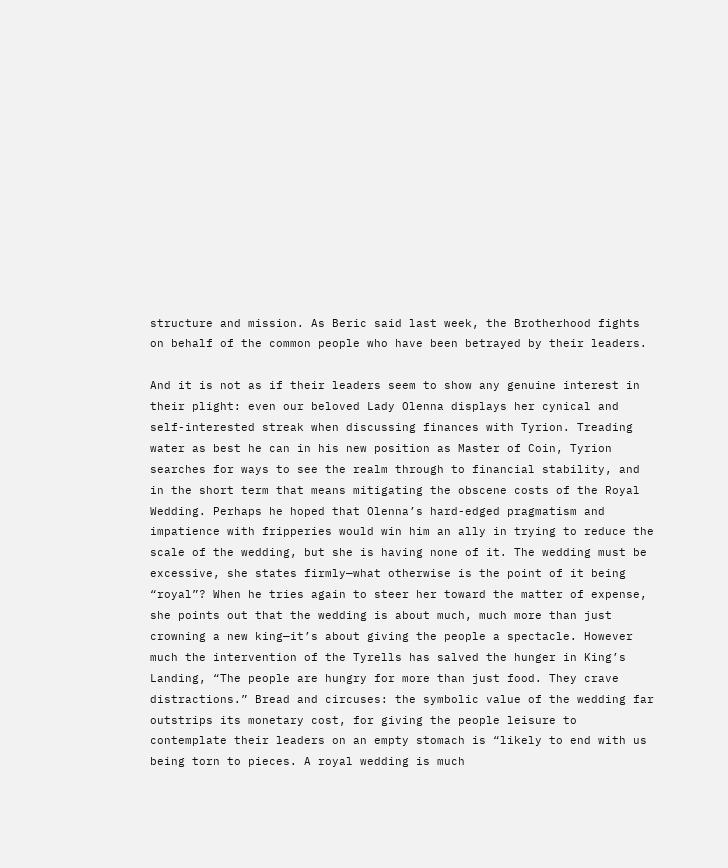structure and mission. As Beric said last week, the Brotherhood fights on behalf of the common people who have been betrayed by their leaders.

And it is not as if their leaders seem to show any genuine interest in their plight: even our beloved Lady Olenna displays her cynical and self-interested streak when discussing finances with Tyrion. Treading water as best he can in his new position as Master of Coin, Tyrion searches for ways to see the realm through to financial stability, and in the short term that means mitigating the obscene costs of the Royal Wedding. Perhaps he hoped that Olenna’s hard-edged pragmatism and impatience with fripperies would win him an ally in trying to reduce the scale of the wedding, but she is having none of it. The wedding must be excessive, she states firmly—what otherwise is the point of it being “royal”? When he tries again to steer her toward the matter of expense, she points out that the wedding is about much, much more than just crowning a new king—it’s about giving the people a spectacle. However much the intervention of the Tyrells has salved the hunger in King’s Landing, “The people are hungry for more than just food. They crave distractions.” Bread and circuses: the symbolic value of the wedding far outstrips its monetary cost, for giving the people leisure to contemplate their leaders on an empty stomach is “likely to end with us being torn to pieces. A royal wedding is much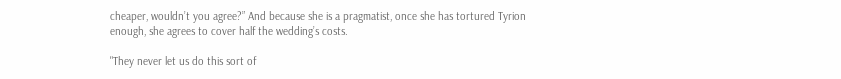cheaper, wouldn’t you agree?” And because she is a pragmatist, once she has tortured Tyrion enough, she agrees to cover half the wedding’s costs.

"They never let us do this sort of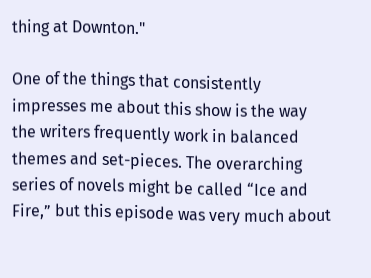thing at Downton."

One of the things that consistently impresses me about this show is the way the writers frequently work in balanced themes and set-pieces. The overarching series of novels might be called “Ice and Fire,” but this episode was very much about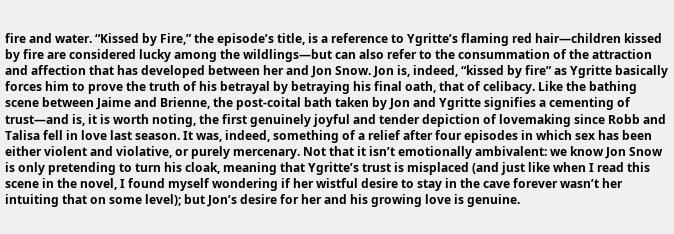fire and water. “Kissed by Fire,” the episode’s title, is a reference to Ygritte’s flaming red hair—children kissed by fire are considered lucky among the wildlings—but can also refer to the consummation of the attraction and affection that has developed between her and Jon Snow. Jon is, indeed, “kissed by fire” as Ygritte basically forces him to prove the truth of his betrayal by betraying his final oath, that of celibacy. Like the bathing scene between Jaime and Brienne, the post-coital bath taken by Jon and Ygritte signifies a cementing of trust—and is, it is worth noting, the first genuinely joyful and tender depiction of lovemaking since Robb and Talisa fell in love last season. It was, indeed, something of a relief after four episodes in which sex has been either violent and violative, or purely mercenary. Not that it isn’t emotionally ambivalent: we know Jon Snow is only pretending to turn his cloak, meaning that Ygritte’s trust is misplaced (and just like when I read this scene in the novel, I found myself wondering if her wistful desire to stay in the cave forever wasn’t her intuiting that on some level); but Jon’s desire for her and his growing love is genuine.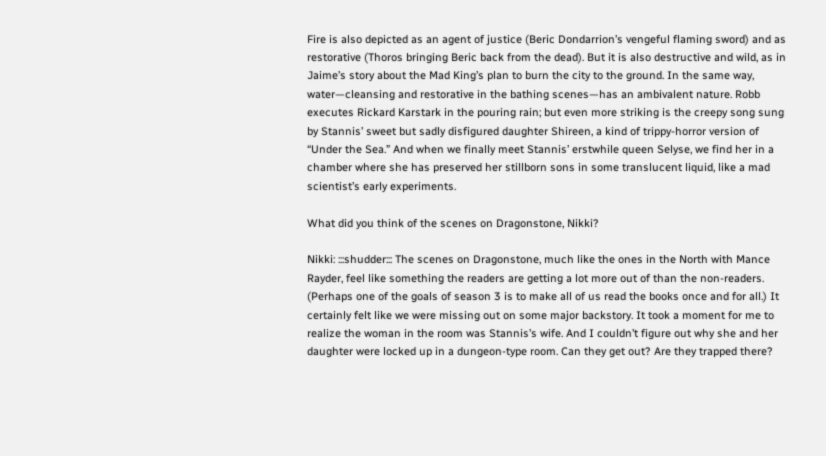Fire is also depicted as an agent of justice (Beric Dondarrion’s vengeful flaming sword) and as restorative (Thoros bringing Beric back from the dead). But it is also destructive and wild, as in Jaime’s story about the Mad King’s plan to burn the city to the ground. In the same way, water—cleansing and restorative in the bathing scenes—has an ambivalent nature. Robb executes Rickard Karstark in the pouring rain; but even more striking is the creepy song sung by Stannis’ sweet but sadly disfigured daughter Shireen, a kind of trippy-horror version of “Under the Sea.” And when we finally meet Stannis’ erstwhile queen Selyse, we find her in a chamber where she has preserved her stillborn sons in some translucent liquid, like a mad scientist’s early experiments.

What did you think of the scenes on Dragonstone, Nikki?

Nikki: :::shudder::: The scenes on Dragonstone, much like the ones in the North with Mance Rayder, feel like something the readers are getting a lot more out of than the non-readers. (Perhaps one of the goals of season 3 is to make all of us read the books once and for all.) It certainly felt like we were missing out on some major backstory. It took a moment for me to realize the woman in the room was Stannis’s wife. And I couldn’t figure out why she and her daughter were locked up in a dungeon-type room. Can they get out? Are they trapped there?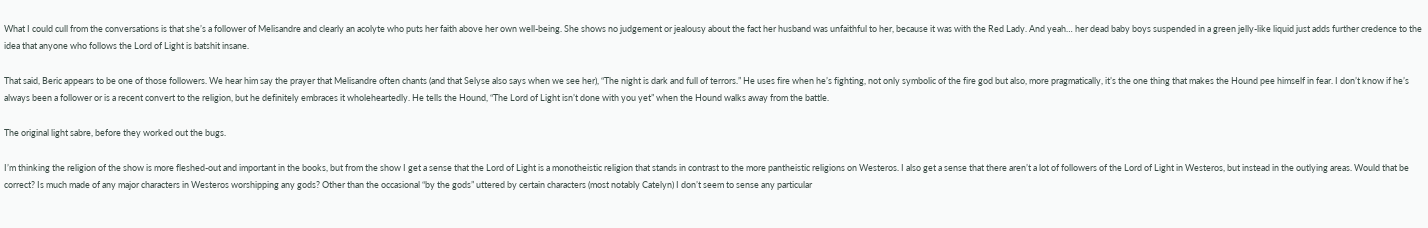What I could cull from the conversations is that she’s a follower of Melisandre and clearly an acolyte who puts her faith above her own well-being. She shows no judgement or jealousy about the fact her husband was unfaithful to her, because it was with the Red Lady. And yeah… her dead baby boys suspended in a green jelly-like liquid just adds further credence to the idea that anyone who follows the Lord of Light is batshit insane.

That said, Beric appears to be one of those followers. We hear him say the prayer that Melisandre often chants (and that Selyse also says when we see her), “The night is dark and full of terrors.” He uses fire when he’s fighting, not only symbolic of the fire god but also, more pragmatically, it’s the one thing that makes the Hound pee himself in fear. I don’t know if he’s always been a follower or is a recent convert to the religion, but he definitely embraces it wholeheartedly. He tells the Hound, “The Lord of Light isn’t done with you yet” when the Hound walks away from the battle.

The original light sabre, before they worked out the bugs.

I’m thinking the religion of the show is more fleshed-out and important in the books, but from the show I get a sense that the Lord of Light is a monotheistic religion that stands in contrast to the more pantheistic religions on Westeros. I also get a sense that there aren’t a lot of followers of the Lord of Light in Westeros, but instead in the outlying areas. Would that be correct? Is much made of any major characters in Westeros worshipping any gods? Other than the occasional “by the gods” uttered by certain characters (most notably Catelyn) I don’t seem to sense any particular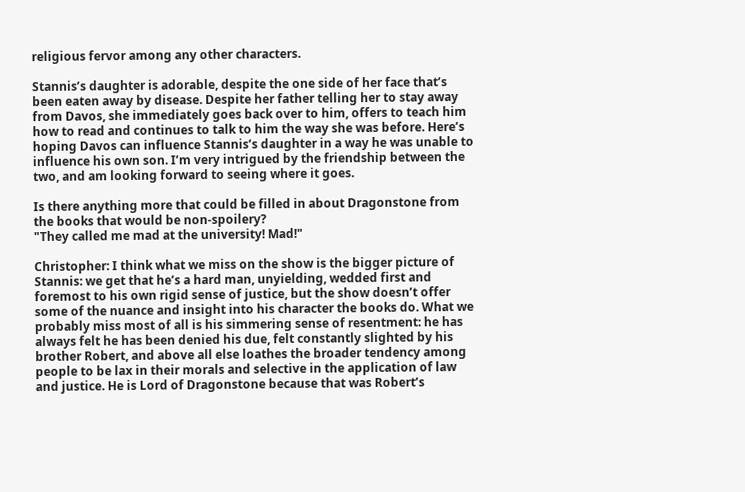religious fervor among any other characters.

Stannis’s daughter is adorable, despite the one side of her face that’s been eaten away by disease. Despite her father telling her to stay away from Davos, she immediately goes back over to him, offers to teach him how to read and continues to talk to him the way she was before. Here’s hoping Davos can influence Stannis’s daughter in a way he was unable to influence his own son. I’m very intrigued by the friendship between the two, and am looking forward to seeing where it goes.

Is there anything more that could be filled in about Dragonstone from the books that would be non-spoilery?
"They called me mad at the university! Mad!"

Christopher: I think what we miss on the show is the bigger picture of Stannis: we get that he’s a hard man, unyielding, wedded first and foremost to his own rigid sense of justice, but the show doesn’t offer some of the nuance and insight into his character the books do. What we probably miss most of all is his simmering sense of resentment: he has always felt he has been denied his due, felt constantly slighted by his brother Robert, and above all else loathes the broader tendency among people to be lax in their morals and selective in the application of law and justice. He is Lord of Dragonstone because that was Robert’s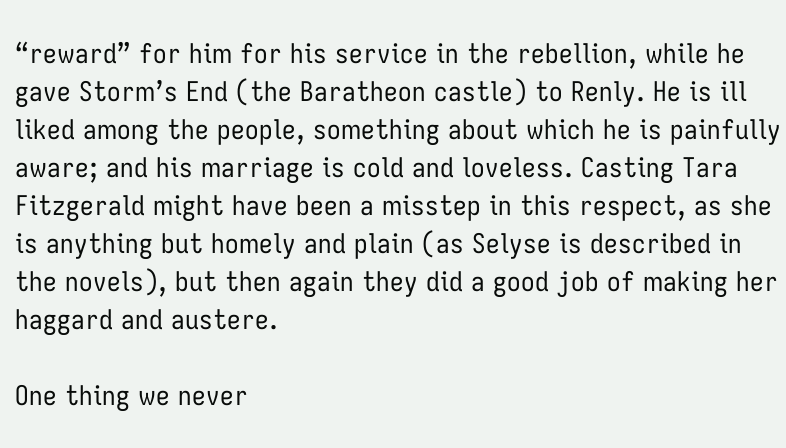“reward” for him for his service in the rebellion, while he gave Storm’s End (the Baratheon castle) to Renly. He is ill liked among the people, something about which he is painfully aware; and his marriage is cold and loveless. Casting Tara Fitzgerald might have been a misstep in this respect, as she is anything but homely and plain (as Selyse is described in the novels), but then again they did a good job of making her haggard and austere.

One thing we never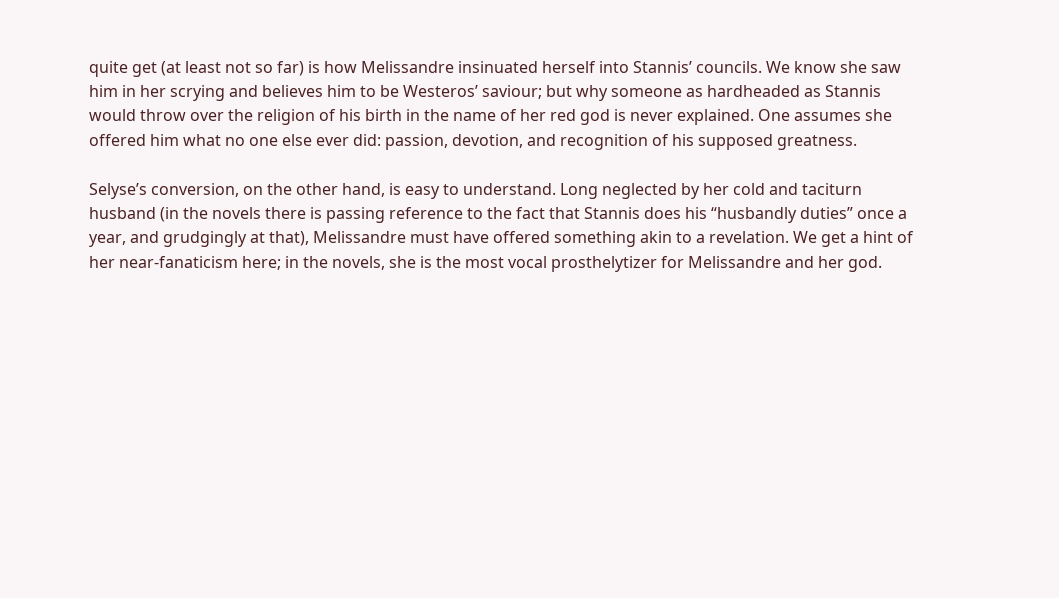quite get (at least not so far) is how Melissandre insinuated herself into Stannis’ councils. We know she saw him in her scrying and believes him to be Westeros’ saviour; but why someone as hardheaded as Stannis would throw over the religion of his birth in the name of her red god is never explained. One assumes she offered him what no one else ever did: passion, devotion, and recognition of his supposed greatness.

Selyse’s conversion, on the other hand, is easy to understand. Long neglected by her cold and taciturn husband (in the novels there is passing reference to the fact that Stannis does his “husbandly duties” once a year, and grudgingly at that), Melissandre must have offered something akin to a revelation. We get a hint of her near-fanaticism here; in the novels, she is the most vocal prosthelytizer for Melissandre and her god.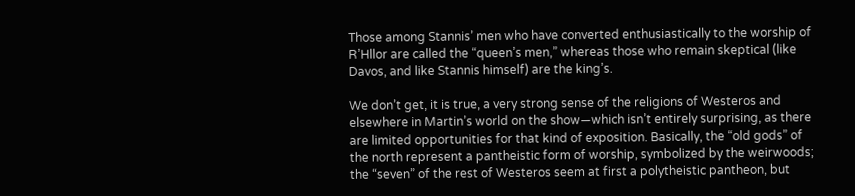Those among Stannis’ men who have converted enthusiastically to the worship of R’Hllor are called the “queen’s men,” whereas those who remain skeptical (like Davos, and like Stannis himself) are the king’s.

We don’t get, it is true, a very strong sense of the religions of Westeros and elsewhere in Martin’s world on the show—which isn’t entirely surprising, as there are limited opportunities for that kind of exposition. Basically, the “old gods” of the north represent a pantheistic form of worship, symbolized by the weirwoods; the “seven” of the rest of Westeros seem at first a polytheistic pantheon, but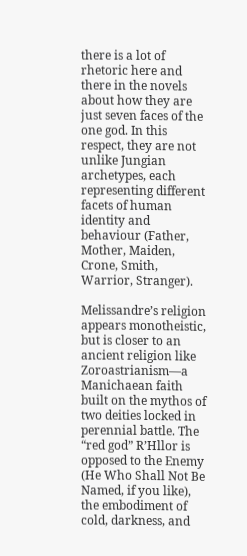there is a lot of rhetoric here and there in the novels about how they are just seven faces of the one god. In this respect, they are not unlike Jungian archetypes, each representing different facets of human identity and behaviour (Father, Mother, Maiden, Crone, Smith, Warrior, Stranger).

Melissandre’s religion appears monotheistic, but is closer to an ancient religion like Zoroastrianism—a Manichaean faith built on the mythos of two deities locked in perennial battle. The “red god” R’Hllor is opposed to the Enemy (He Who Shall Not Be Named, if you like), the embodiment of cold, darkness, and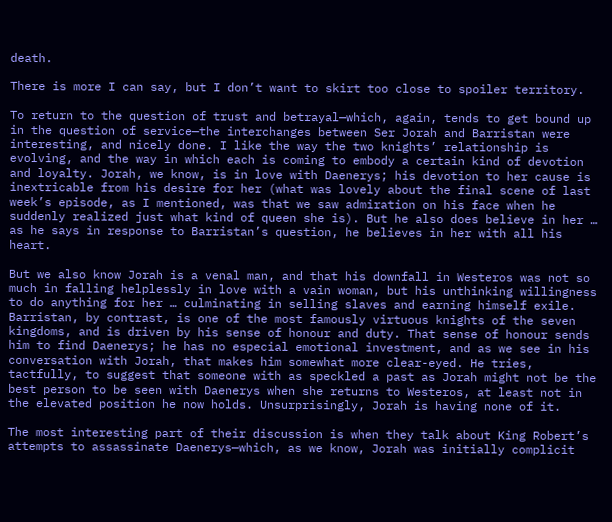death.

There is more I can say, but I don’t want to skirt too close to spoiler territory.

To return to the question of trust and betrayal—which, again, tends to get bound up in the question of service—the interchanges between Ser Jorah and Barristan were interesting, and nicely done. I like the way the two knights’ relationship is evolving, and the way in which each is coming to embody a certain kind of devotion and loyalty. Jorah, we know, is in love with Daenerys; his devotion to her cause is inextricable from his desire for her (what was lovely about the final scene of last week’s episode, as I mentioned, was that we saw admiration on his face when he suddenly realized just what kind of queen she is). But he also does believe in her … as he says in response to Barristan’s question, he believes in her with all his heart.

But we also know Jorah is a venal man, and that his downfall in Westeros was not so much in falling helplessly in love with a vain woman, but his unthinking willingness to do anything for her … culminating in selling slaves and earning himself exile. Barristan, by contrast, is one of the most famously virtuous knights of the seven kingdoms, and is driven by his sense of honour and duty. That sense of honour sends him to find Daenerys; he has no especial emotional investment, and as we see in his conversation with Jorah, that makes him somewhat more clear-eyed. He tries, tactfully, to suggest that someone with as speckled a past as Jorah might not be the best person to be seen with Daenerys when she returns to Westeros, at least not in the elevated position he now holds. Unsurprisingly, Jorah is having none of it.

The most interesting part of their discussion is when they talk about King Robert’s attempts to assassinate Daenerys—which, as we know, Jorah was initially complicit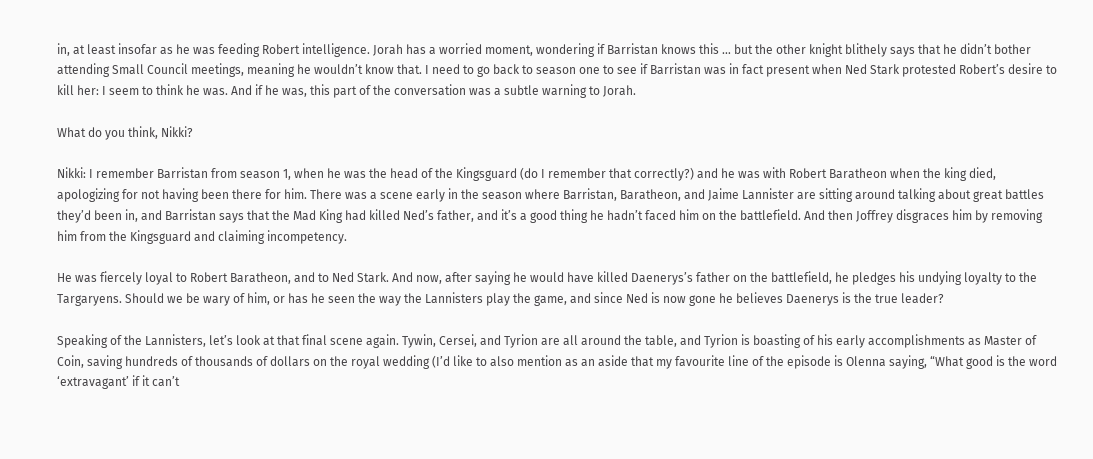in, at least insofar as he was feeding Robert intelligence. Jorah has a worried moment, wondering if Barristan knows this … but the other knight blithely says that he didn’t bother attending Small Council meetings, meaning he wouldn’t know that. I need to go back to season one to see if Barristan was in fact present when Ned Stark protested Robert’s desire to kill her: I seem to think he was. And if he was, this part of the conversation was a subtle warning to Jorah.

What do you think, Nikki?

Nikki: I remember Barristan from season 1, when he was the head of the Kingsguard (do I remember that correctly?) and he was with Robert Baratheon when the king died, apologizing for not having been there for him. There was a scene early in the season where Barristan, Baratheon, and Jaime Lannister are sitting around talking about great battles they’d been in, and Barristan says that the Mad King had killed Ned’s father, and it’s a good thing he hadn’t faced him on the battlefield. And then Joffrey disgraces him by removing him from the Kingsguard and claiming incompetency.

He was fiercely loyal to Robert Baratheon, and to Ned Stark. And now, after saying he would have killed Daenerys’s father on the battlefield, he pledges his undying loyalty to the Targaryens. Should we be wary of him, or has he seen the way the Lannisters play the game, and since Ned is now gone he believes Daenerys is the true leader?

Speaking of the Lannisters, let’s look at that final scene again. Tywin, Cersei, and Tyrion are all around the table, and Tyrion is boasting of his early accomplishments as Master of Coin, saving hundreds of thousands of dollars on the royal wedding (I’d like to also mention as an aside that my favourite line of the episode is Olenna saying, “What good is the word ‘extravagant’ if it can’t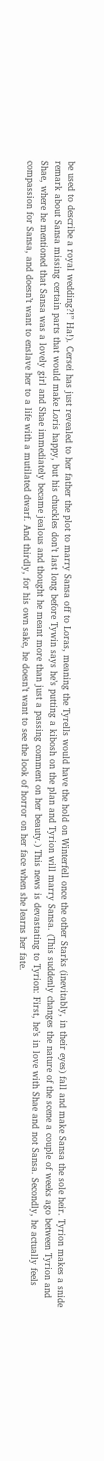be used to describe a royal wedding?!” Ha!). Cersei has just revealed to her father the plot to marry Sansa off to Loras, meaning the Tyrells would have the hold on Winterfell once the other Starks (inevitably, in their eyes) fall and make Sansa the sole heir. Tyrion makes a snide remark about Sansa missing certain parts that would make Loris happy, but his chuckles don’t last long before Tywin says he’s putting a kibosh on the plan and Tyrion will marry Sansa. (This suddenly changes the nature of the scene a couple of weeks ago between Tyrion and Shae, where he mentioned that Sansa was a lovely girl and Shae immediately became jealous and thought he meant more than just a passing comment on her beauty.) This news is devastating to Tyrion: First, he’s in love with Shae and not Sansa. Secondly, he actually feels compassion for Sansa, and doesn’t want to enslave her to a life with a mutilated dwarf. And thirdly, for his own sake, he doesn’t want to see the look of horror on her face when she learns her fate.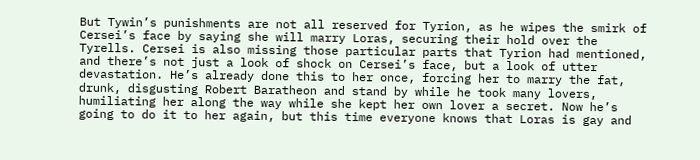But Tywin’s punishments are not all reserved for Tyrion, as he wipes the smirk of Cersei’s face by saying she will marry Loras, securing their hold over the Tyrells. Cersei is also missing those particular parts that Tyrion had mentioned, and there’s not just a look of shock on Cersei’s face, but a look of utter devastation. He’s already done this to her once, forcing her to marry the fat, drunk, disgusting Robert Baratheon and stand by while he took many lovers, humiliating her along the way while she kept her own lover a secret. Now he’s going to do it to her again, but this time everyone knows that Loras is gay and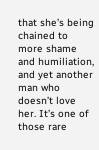that she’s being chained to more shame and humiliation, and yet another man who doesn’t love her. It’s one of those rare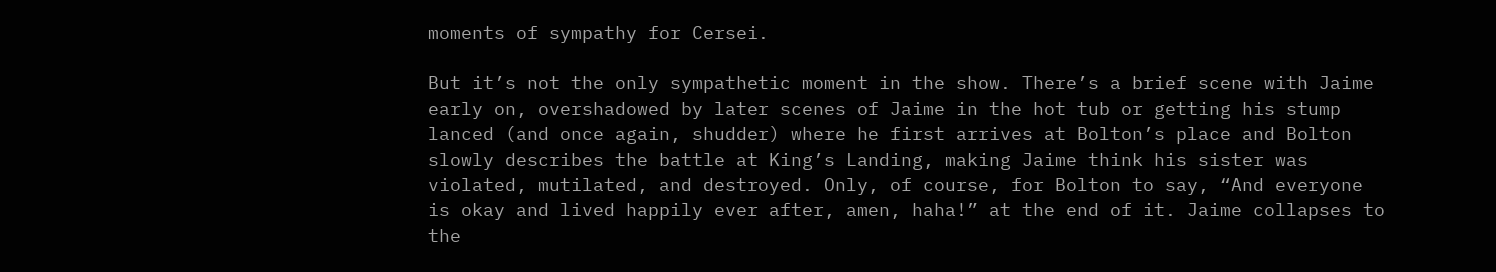moments of sympathy for Cersei.

But it’s not the only sympathetic moment in the show. There’s a brief scene with Jaime early on, overshadowed by later scenes of Jaime in the hot tub or getting his stump lanced (and once again, shudder) where he first arrives at Bolton’s place and Bolton slowly describes the battle at King’s Landing, making Jaime think his sister was violated, mutilated, and destroyed. Only, of course, for Bolton to say, “And everyone is okay and lived happily ever after, amen, haha!” at the end of it. Jaime collapses to the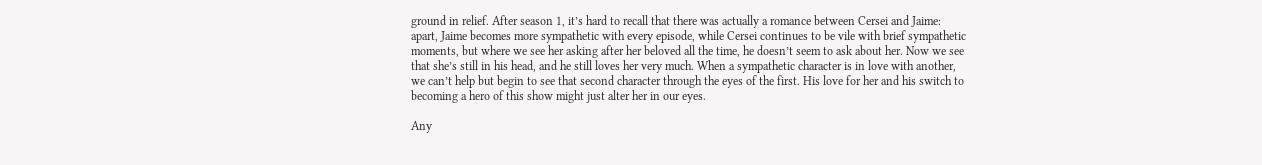ground in relief. After season 1, it’s hard to recall that there was actually a romance between Cersei and Jaime: apart, Jaime becomes more sympathetic with every episode, while Cersei continues to be vile with brief sympathetic moments, but where we see her asking after her beloved all the time, he doesn’t seem to ask about her. Now we see that she’s still in his head, and he still loves her very much. When a sympathetic character is in love with another, we can’t help but begin to see that second character through the eyes of the first. His love for her and his switch to becoming a hero of this show might just alter her in our eyes.

Any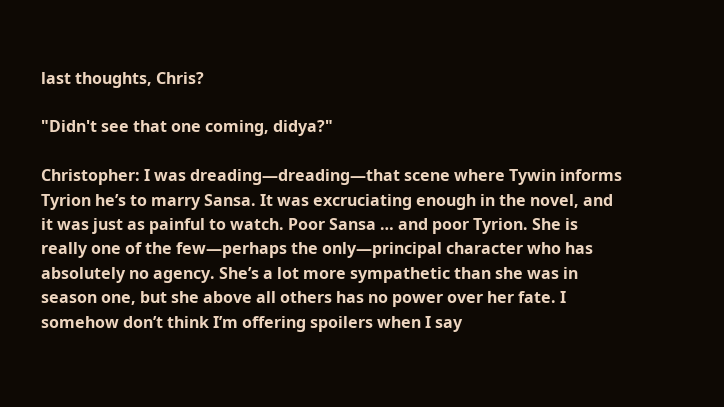last thoughts, Chris?

"Didn't see that one coming, didya?"

Christopher: I was dreading—dreading—that scene where Tywin informs Tyrion he’s to marry Sansa. It was excruciating enough in the novel, and it was just as painful to watch. Poor Sansa … and poor Tyrion. She is really one of the few—perhaps the only—principal character who has absolutely no agency. She’s a lot more sympathetic than she was in season one, but she above all others has no power over her fate. I somehow don’t think I’m offering spoilers when I say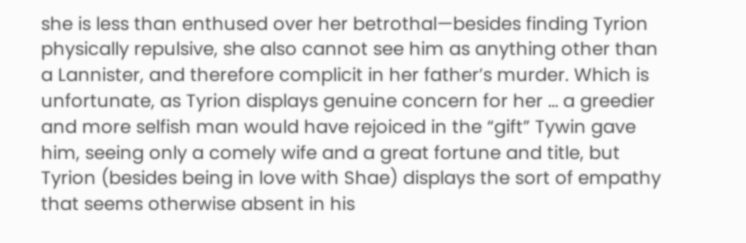she is less than enthused over her betrothal—besides finding Tyrion physically repulsive, she also cannot see him as anything other than a Lannister, and therefore complicit in her father’s murder. Which is unfortunate, as Tyrion displays genuine concern for her … a greedier and more selfish man would have rejoiced in the “gift” Tywin gave him, seeing only a comely wife and a great fortune and title, but Tyrion (besides being in love with Shae) displays the sort of empathy that seems otherwise absent in his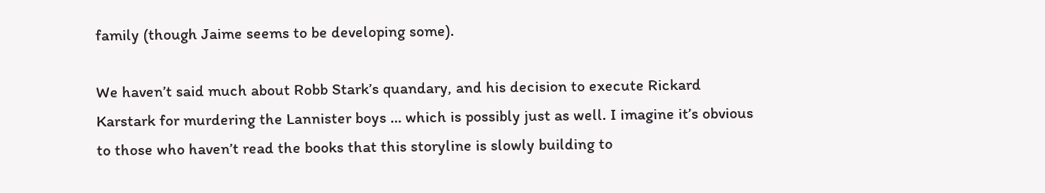family (though Jaime seems to be developing some).

We haven’t said much about Robb Stark’s quandary, and his decision to execute Rickard Karstark for murdering the Lannister boys … which is possibly just as well. I imagine it’s obvious to those who haven’t read the books that this storyline is slowly building to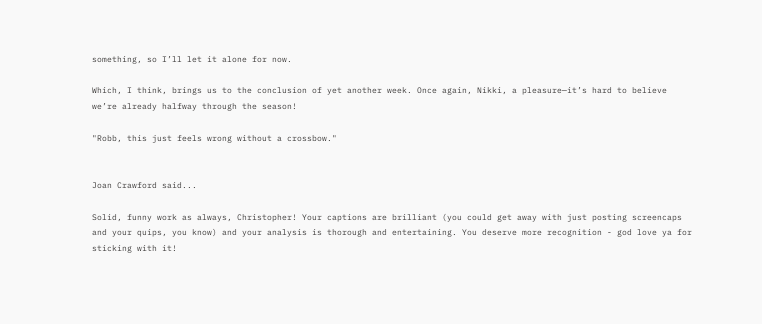something, so I’ll let it alone for now.

Which, I think, brings us to the conclusion of yet another week. Once again, Nikki, a pleasure—it’s hard to believe we’re already halfway through the season!

"Robb, this just feels wrong without a crossbow."


Joan Crawford said...

Solid, funny work as always, Christopher! Your captions are brilliant (you could get away with just posting screencaps and your quips, you know) and your analysis is thorough and entertaining. You deserve more recognition - god love ya for sticking with it!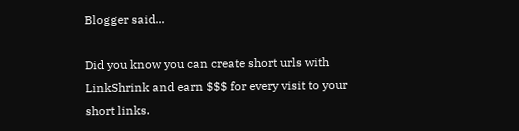Blogger said...

Did you know you can create short urls with LinkShrink and earn $$$ for every visit to your short links.